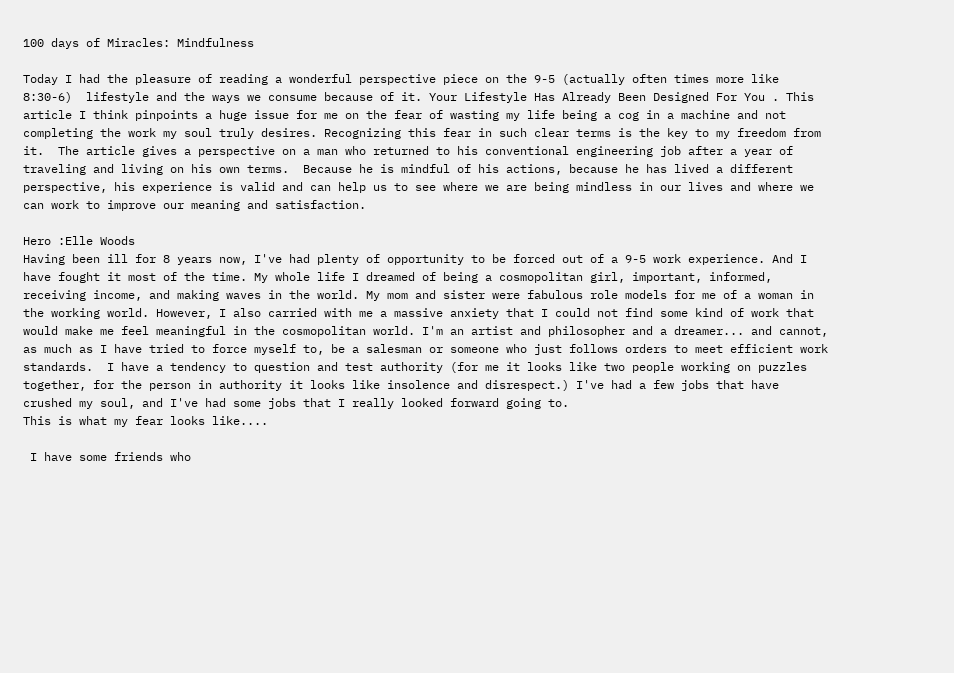100 days of Miracles: Mindfulness

Today I had the pleasure of reading a wonderful perspective piece on the 9-5 (actually often times more like 8:30-6)  lifestyle and the ways we consume because of it. Your Lifestyle Has Already Been Designed For You . This article I think pinpoints a huge issue for me on the fear of wasting my life being a cog in a machine and not completing the work my soul truly desires. Recognizing this fear in such clear terms is the key to my freedom from it.  The article gives a perspective on a man who returned to his conventional engineering job after a year of traveling and living on his own terms.  Because he is mindful of his actions, because he has lived a different perspective, his experience is valid and can help us to see where we are being mindless in our lives and where we can work to improve our meaning and satisfaction.

Hero :Elle Woods
Having been ill for 8 years now, I've had plenty of opportunity to be forced out of a 9-5 work experience. And I have fought it most of the time. My whole life I dreamed of being a cosmopolitan girl, important, informed, receiving income, and making waves in the world. My mom and sister were fabulous role models for me of a woman in the working world. However, I also carried with me a massive anxiety that I could not find some kind of work that would make me feel meaningful in the cosmopolitan world. I'm an artist and philosopher and a dreamer... and cannot, as much as I have tried to force myself to, be a salesman or someone who just follows orders to meet efficient work standards.  I have a tendency to question and test authority (for me it looks like two people working on puzzles together, for the person in authority it looks like insolence and disrespect.) I've had a few jobs that have crushed my soul, and I've had some jobs that I really looked forward going to.
This is what my fear looks like....

 I have some friends who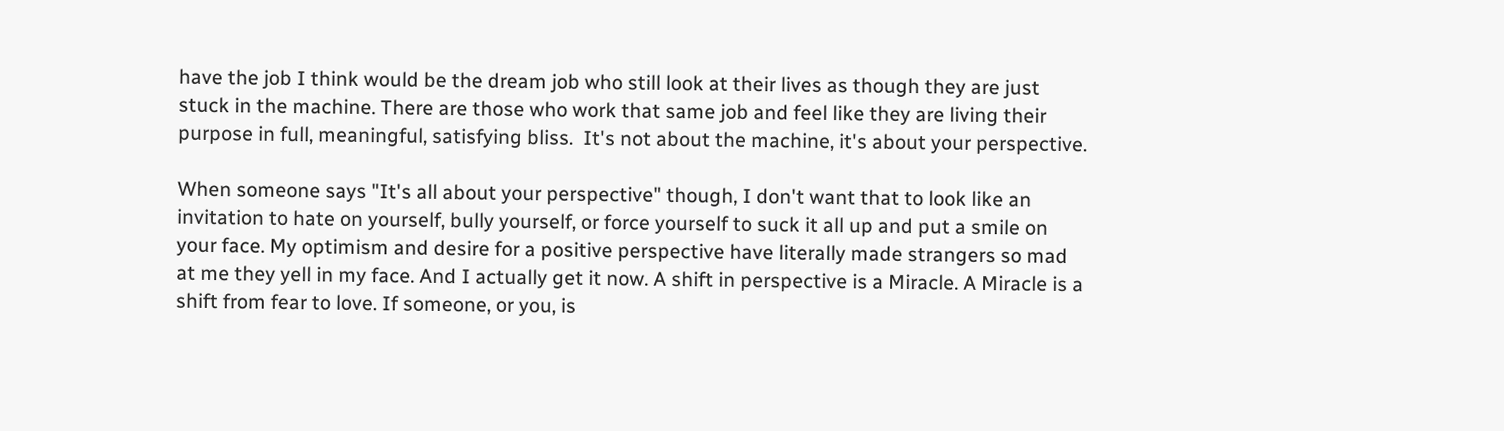have the job I think would be the dream job who still look at their lives as though they are just stuck in the machine. There are those who work that same job and feel like they are living their purpose in full, meaningful, satisfying bliss.  It's not about the machine, it's about your perspective.

When someone says "It's all about your perspective" though, I don't want that to look like an invitation to hate on yourself, bully yourself, or force yourself to suck it all up and put a smile on your face. My optimism and desire for a positive perspective have literally made strangers so mad at me they yell in my face. And I actually get it now. A shift in perspective is a Miracle. A Miracle is a shift from fear to love. If someone, or you, is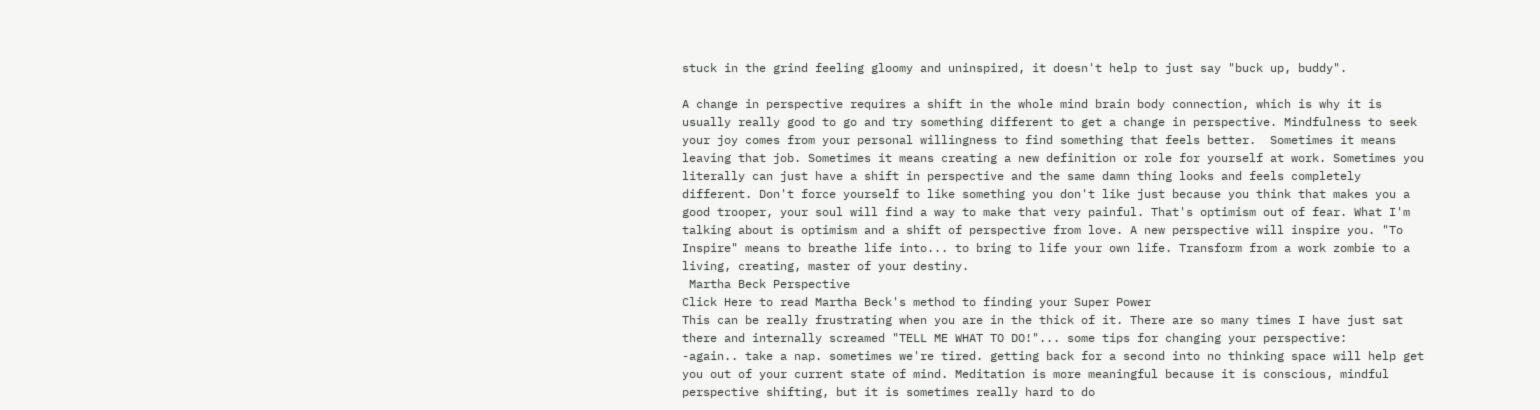stuck in the grind feeling gloomy and uninspired, it doesn't help to just say "buck up, buddy".

A change in perspective requires a shift in the whole mind brain body connection, which is why it is usually really good to go and try something different to get a change in perspective. Mindfulness to seek your joy comes from your personal willingness to find something that feels better.  Sometimes it means leaving that job. Sometimes it means creating a new definition or role for yourself at work. Sometimes you literally can just have a shift in perspective and the same damn thing looks and feels completely different. Don't force yourself to like something you don't like just because you think that makes you a good trooper, your soul will find a way to make that very painful. That's optimism out of fear. What I'm talking about is optimism and a shift of perspective from love. A new perspective will inspire you. "To Inspire" means to breathe life into... to bring to life your own life. Transform from a work zombie to a living, creating, master of your destiny.
 Martha Beck Perspective
Click Here to read Martha Beck's method to finding your Super Power
This can be really frustrating when you are in the thick of it. There are so many times I have just sat there and internally screamed "TELL ME WHAT TO DO!"... some tips for changing your perspective:
-again.. take a nap. sometimes we're tired. getting back for a second into no thinking space will help get you out of your current state of mind. Meditation is more meaningful because it is conscious, mindful perspective shifting, but it is sometimes really hard to do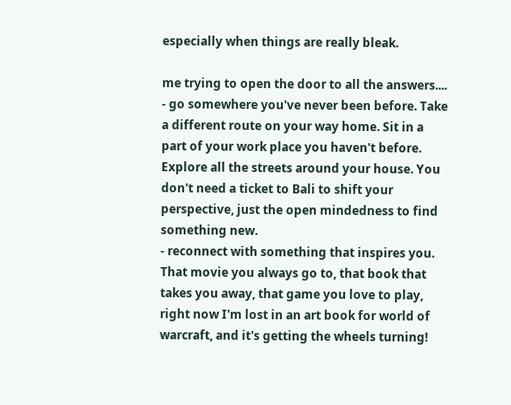especially when things are really bleak.

me trying to open the door to all the answers....
- go somewhere you've never been before. Take a different route on your way home. Sit in a part of your work place you haven't before. Explore all the streets around your house. You don't need a ticket to Bali to shift your perspective, just the open mindedness to find something new.
- reconnect with something that inspires you. That movie you always go to, that book that takes you away, that game you love to play, right now I'm lost in an art book for world of warcraft, and it's getting the wheels turning!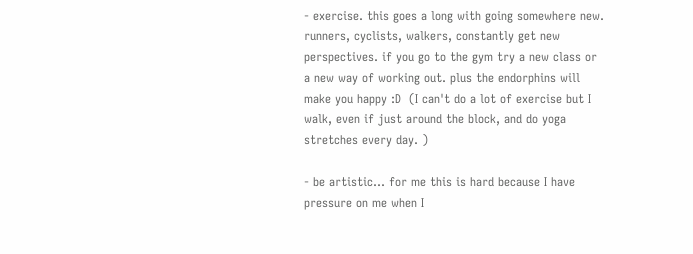- exercise. this goes a long with going somewhere new. runners, cyclists, walkers, constantly get new perspectives. if you go to the gym try a new class or a new way of working out. plus the endorphins will make you happy :D  (I can't do a lot of exercise but I walk, even if just around the block, and do yoga stretches every day. )

- be artistic... for me this is hard because I have pressure on me when I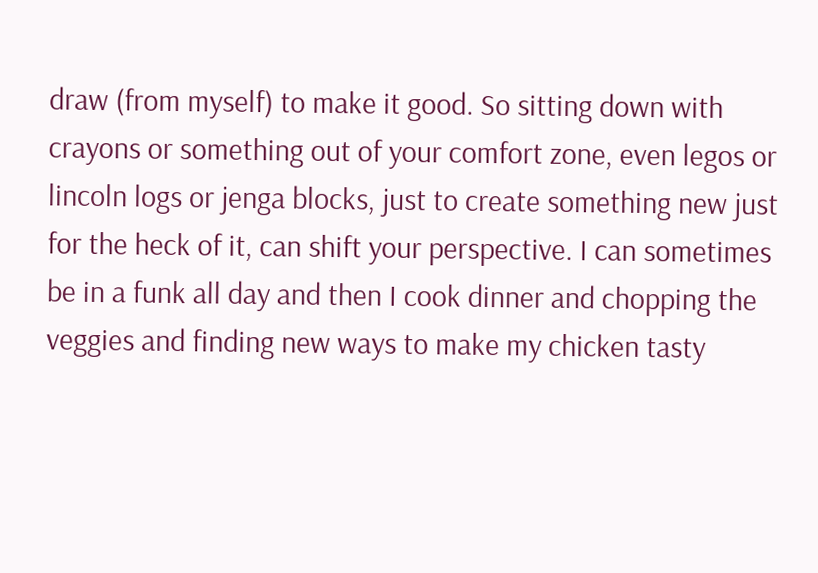draw (from myself) to make it good. So sitting down with crayons or something out of your comfort zone, even legos or lincoln logs or jenga blocks, just to create something new just for the heck of it, can shift your perspective. I can sometimes be in a funk all day and then I cook dinner and chopping the veggies and finding new ways to make my chicken tasty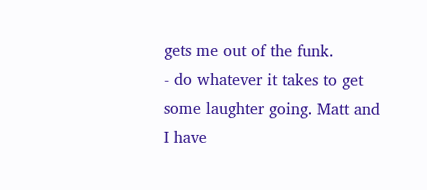gets me out of the funk.
- do whatever it takes to get some laughter going. Matt and I have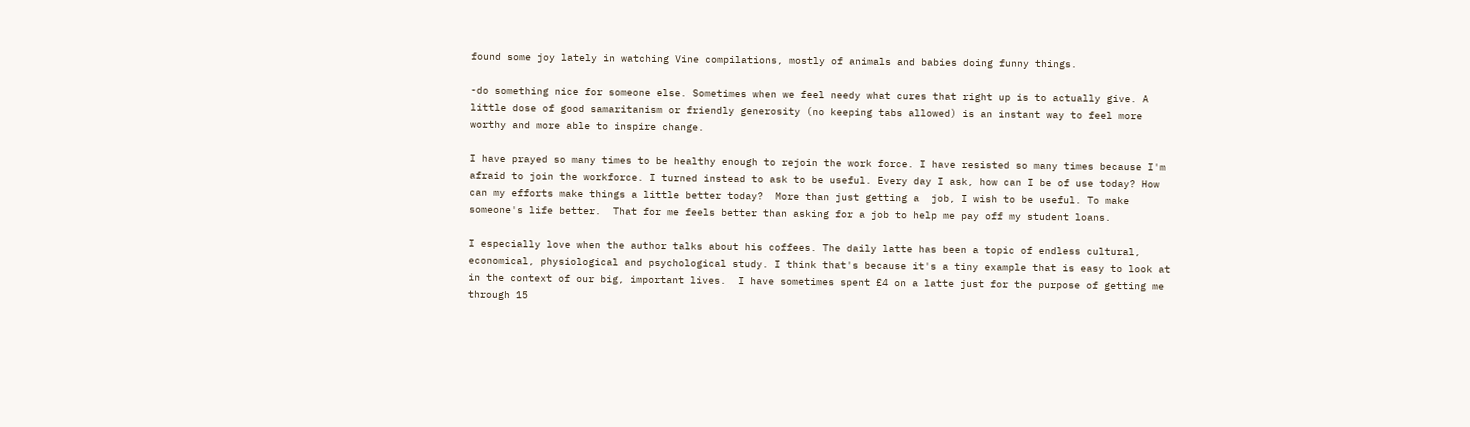found some joy lately in watching Vine compilations, mostly of animals and babies doing funny things.

-do something nice for someone else. Sometimes when we feel needy what cures that right up is to actually give. A little dose of good samaritanism or friendly generosity (no keeping tabs allowed) is an instant way to feel more worthy and more able to inspire change.

I have prayed so many times to be healthy enough to rejoin the work force. I have resisted so many times because I'm afraid to join the workforce. I turned instead to ask to be useful. Every day I ask, how can I be of use today? How can my efforts make things a little better today?  More than just getting a  job, I wish to be useful. To make someone's life better.  That for me feels better than asking for a job to help me pay off my student loans.

I especially love when the author talks about his coffees. The daily latte has been a topic of endless cultural, economical, physiological and psychological study. I think that's because it's a tiny example that is easy to look at in the context of our big, important lives.  I have sometimes spent £4 on a latte just for the purpose of getting me through 15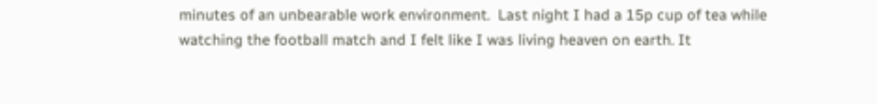minutes of an unbearable work environment.  Last night I had a 15p cup of tea while watching the football match and I felt like I was living heaven on earth. It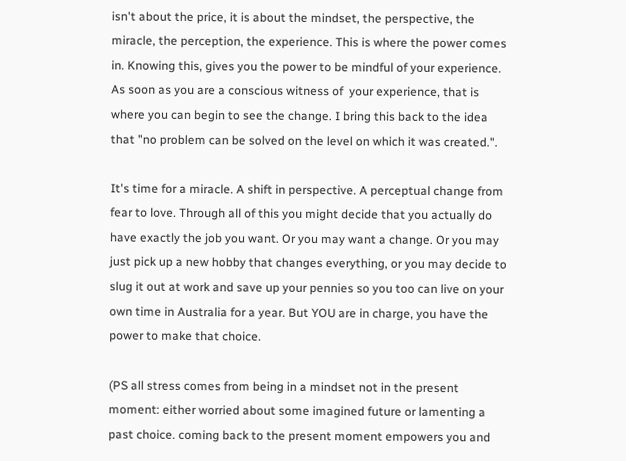isn't about the price, it is about the mindset, the perspective, the miracle, the perception, the experience. This is where the power comes in. Knowing this, gives you the power to be mindful of your experience. As soon as you are a conscious witness of  your experience, that is where you can begin to see the change. I bring this back to the idea that "no problem can be solved on the level on which it was created.".

It's time for a miracle. A shift in perspective. A perceptual change from fear to love. Through all of this you might decide that you actually do have exactly the job you want. Or you may want a change. Or you may just pick up a new hobby that changes everything, or you may decide to slug it out at work and save up your pennies so you too can live on your own time in Australia for a year. But YOU are in charge, you have the power to make that choice.

(PS all stress comes from being in a mindset not in the present moment: either worried about some imagined future or lamenting a past choice. coming back to the present moment empowers you and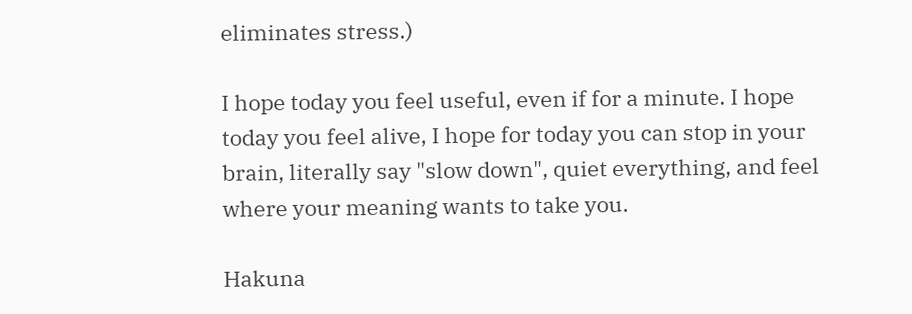eliminates stress.)

I hope today you feel useful, even if for a minute. I hope today you feel alive, I hope for today you can stop in your brain, literally say "slow down", quiet everything, and feel where your meaning wants to take you.

Hakuna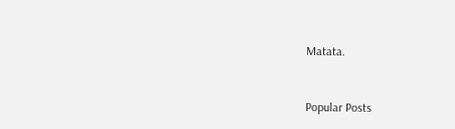Matata.


Popular Posts